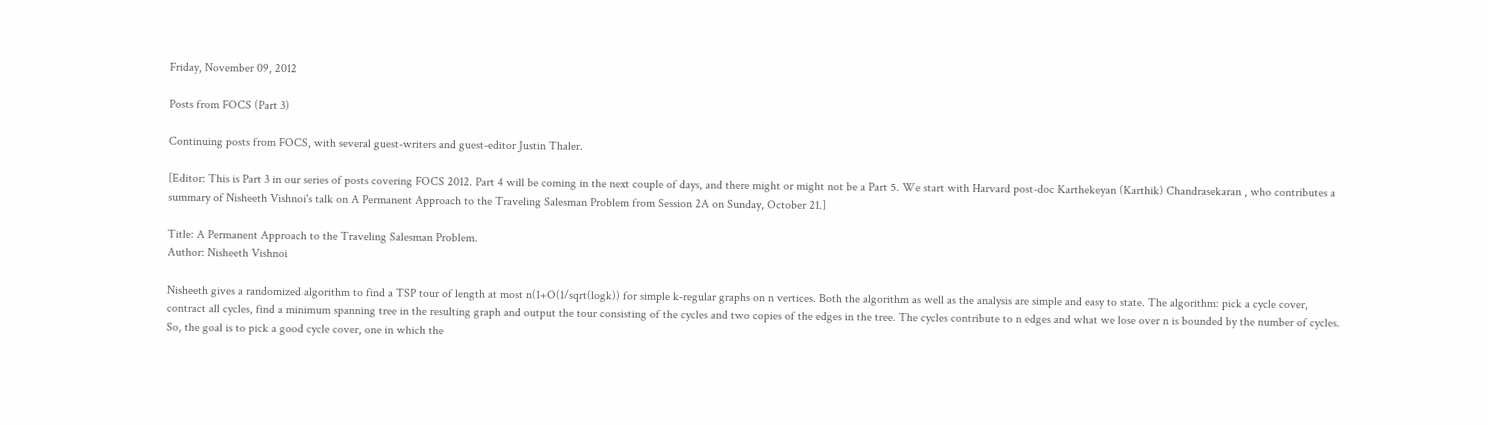Friday, November 09, 2012

Posts from FOCS (Part 3)

Continuing posts from FOCS, with several guest-writers and guest-editor Justin Thaler.

[Editor: This is Part 3 in our series of posts covering FOCS 2012. Part 4 will be coming in the next couple of days, and there might or might not be a Part 5. We start with Harvard post-doc Karthekeyan (Karthik) Chandrasekaran , who contributes a summary of Nisheeth Vishnoi's talk on A Permanent Approach to the Traveling Salesman Problem from Session 2A on Sunday, October 21.]

Title: A Permanent Approach to the Traveling Salesman Problem.
Author: Nisheeth Vishnoi

Nisheeth gives a randomized algorithm to find a TSP tour of length at most n(1+O(1/sqrt(logk)) for simple k-regular graphs on n vertices. Both the algorithm as well as the analysis are simple and easy to state. The algorithm: pick a cycle cover, contract all cycles, find a minimum spanning tree in the resulting graph and output the tour consisting of the cycles and two copies of the edges in the tree. The cycles contribute to n edges and what we lose over n is bounded by the number of cycles. So, the goal is to pick a good cycle cover, one in which the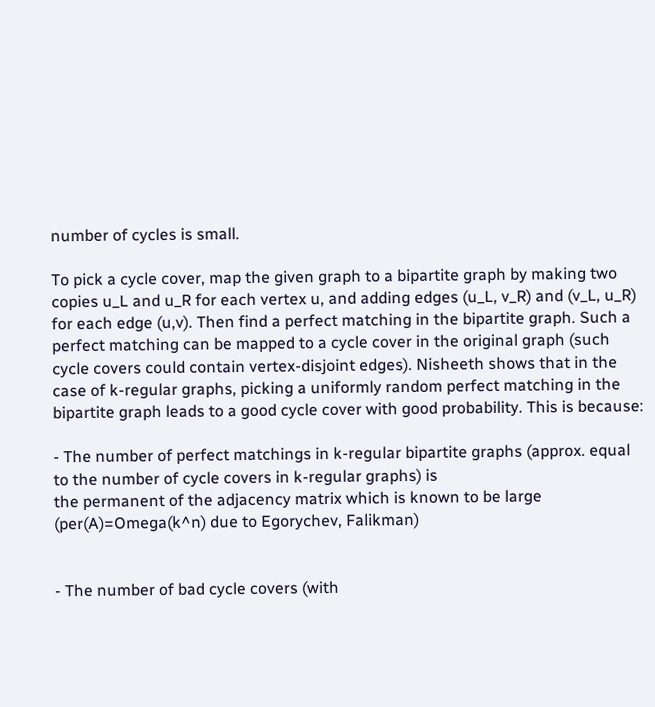number of cycles is small.

To pick a cycle cover, map the given graph to a bipartite graph by making two copies u_L and u_R for each vertex u, and adding edges (u_L, v_R) and (v_L, u_R) for each edge (u,v). Then find a perfect matching in the bipartite graph. Such a perfect matching can be mapped to a cycle cover in the original graph (such cycle covers could contain vertex-disjoint edges). Nisheeth shows that in the case of k-regular graphs, picking a uniformly random perfect matching in the bipartite graph leads to a good cycle cover with good probability. This is because:

- The number of perfect matchings in k-regular bipartite graphs (approx. equal to the number of cycle covers in k-regular graphs) is
the permanent of the adjacency matrix which is known to be large (per(A)=Omega(k^n) due to Egorychev, Falikman)


- The number of bad cycle covers (with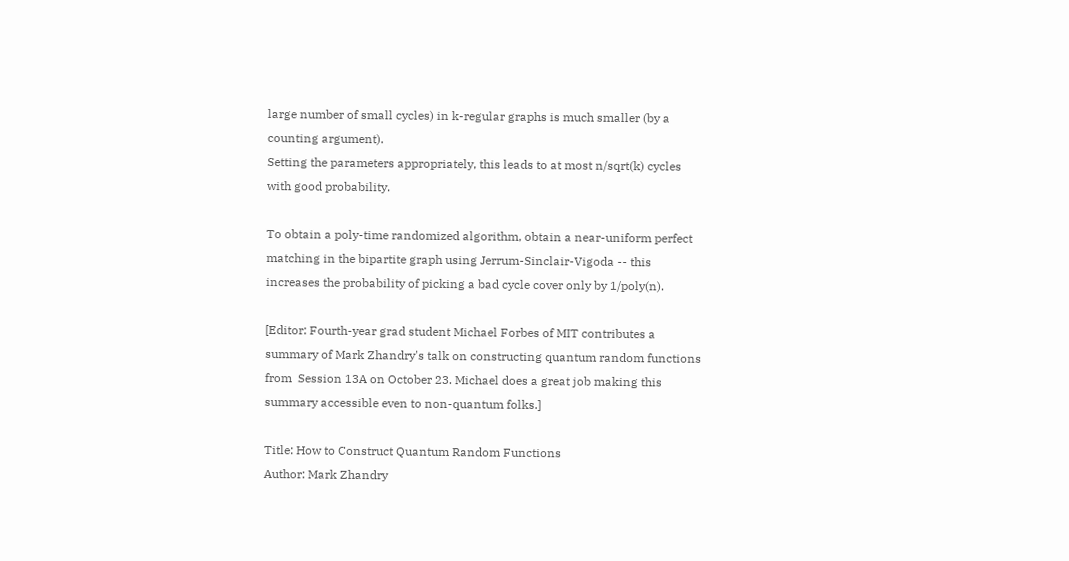large number of small cycles) in k-regular graphs is much smaller (by a counting argument).
Setting the parameters appropriately, this leads to at most n/sqrt(k) cycles with good probability.

To obtain a poly-time randomized algorithm, obtain a near-uniform perfect matching in the bipartite graph using Jerrum-Sinclair-Vigoda -- this increases the probability of picking a bad cycle cover only by 1/poly(n).

[Editor: Fourth-year grad student Michael Forbes of MIT contributes a summary of Mark Zhandry's talk on constructing quantum random functions from  Session 13A on October 23. Michael does a great job making this summary accessible even to non-quantum folks.]

Title: How to Construct Quantum Random Functions
Author: Mark Zhandry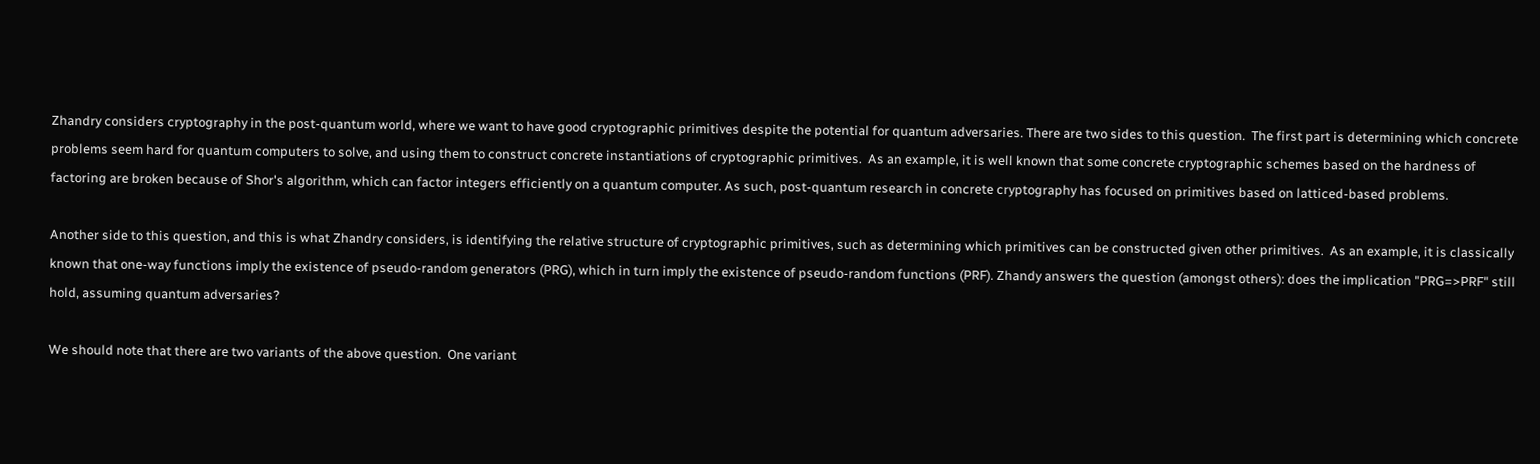Zhandry considers cryptography in the post-quantum world, where we want to have good cryptographic primitives despite the potential for quantum adversaries. There are two sides to this question.  The first part is determining which concrete problems seem hard for quantum computers to solve, and using them to construct concrete instantiations of cryptographic primitives.  As an example, it is well known that some concrete cryptographic schemes based on the hardness of factoring are broken because of Shor's algorithm, which can factor integers efficiently on a quantum computer. As such, post-quantum research in concrete cryptography has focused on primitives based on latticed-based problems.

Another side to this question, and this is what Zhandry considers, is identifying the relative structure of cryptographic primitives, such as determining which primitives can be constructed given other primitives.  As an example, it is classically known that one-way functions imply the existence of pseudo-random generators (PRG), which in turn imply the existence of pseudo-random functions (PRF). Zhandy answers the question (amongst others): does the implication "PRG=>PRF" still hold, assuming quantum adversaries?

We should note that there are two variants of the above question.  One variant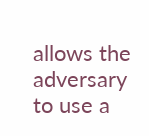allows the adversary to use a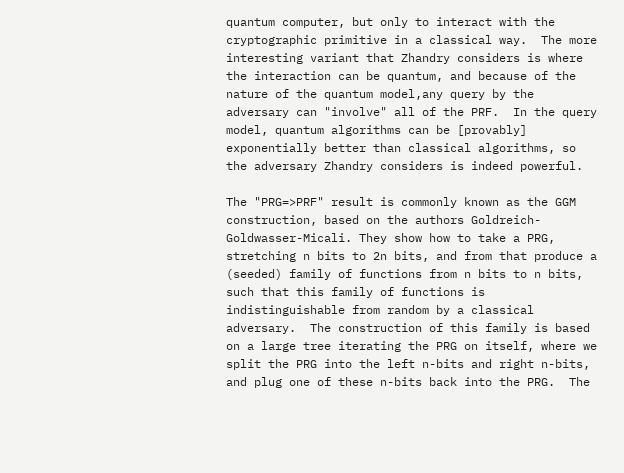quantum computer, but only to interact with the cryptographic primitive in a classical way.  The more interesting variant that Zhandry considers is where the interaction can be quantum, and because of the nature of the quantum model,any query by the adversary can "involve" all of the PRF.  In the query model, quantum algorithms can be [provably] exponentially better than classical algorithms, so the adversary Zhandry considers is indeed powerful.

The "PRG=>PRF" result is commonly known as the GGM construction, based on the authors Goldreich-Goldwasser-Micali. They show how to take a PRG, stretching n bits to 2n bits, and from that produce a (seeded) family of functions from n bits to n bits, such that this family of functions is indistinguishable from random by a classical adversary.  The construction of this family is based on a large tree iterating the PRG on itself, where we split the PRG into the left n-bits and right n-bits, and plug one of these n-bits back into the PRG.  The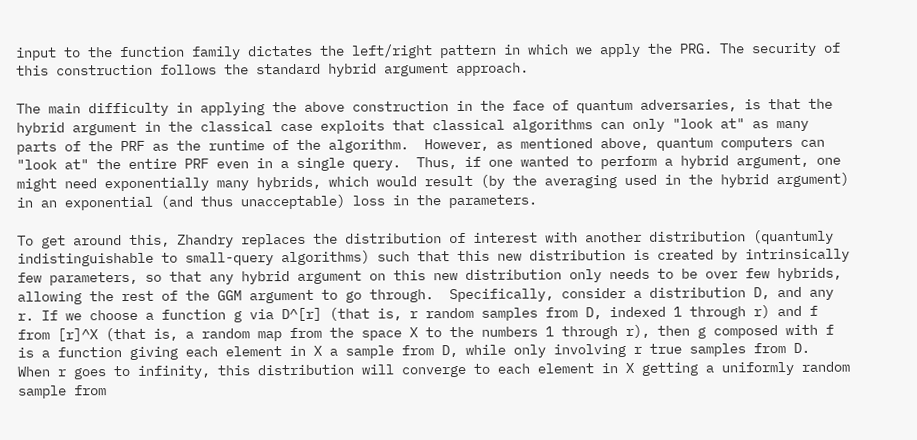input to the function family dictates the left/right pattern in which we apply the PRG. The security of this construction follows the standard hybrid argument approach.

The main difficulty in applying the above construction in the face of quantum adversaries, is that the hybrid argument in the classical case exploits that classical algorithms can only "look at" as many parts of the PRF as the runtime of the algorithm.  However, as mentioned above, quantum computers can "look at" the entire PRF even in a single query.  Thus, if one wanted to perform a hybrid argument, one might need exponentially many hybrids, which would result (by the averaging used in the hybrid argument) in an exponential (and thus unacceptable) loss in the parameters.

To get around this, Zhandry replaces the distribution of interest with another distribution (quantumly indistinguishable to small-query algorithms) such that this new distribution is created by intrinsically few parameters, so that any hybrid argument on this new distribution only needs to be over few hybrids, allowing the rest of the GGM argument to go through.  Specifically, consider a distribution D, and any r. If we choose a function g via D^[r] (that is, r random samples from D, indexed 1 through r) and f from [r]^X (that is, a random map from the space X to the numbers 1 through r), then g composed with f is a function giving each element in X a sample from D, while only involving r true samples from D.  When r goes to infinity, this distribution will converge to each element in X getting a uniformly random sample from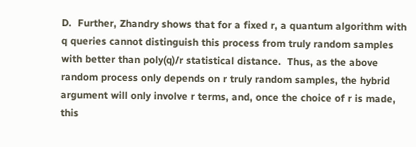D.  Further, Zhandry shows that for a fixed r, a quantum algorithm with q queries cannot distinguish this process from truly random samples with better than poly(q)/r statistical distance.  Thus, as the above random process only depends on r truly random samples, the hybrid argument will only involve r terms, and, once the choice of r is made, this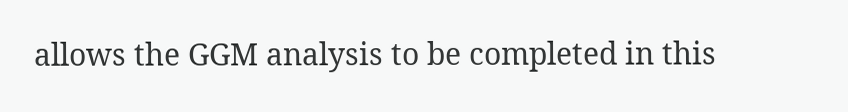allows the GGM analysis to be completed in this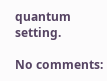quantum setting.

No comments: